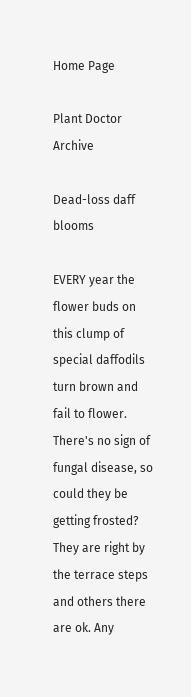Home Page

Plant Doctor Archive

Dead-loss daff blooms

EVERY year the flower buds on this clump of special daffodils turn brown and fail to flower. There's no sign of fungal disease, so could they be getting frosted? They are right by the terrace steps and others there are ok. Any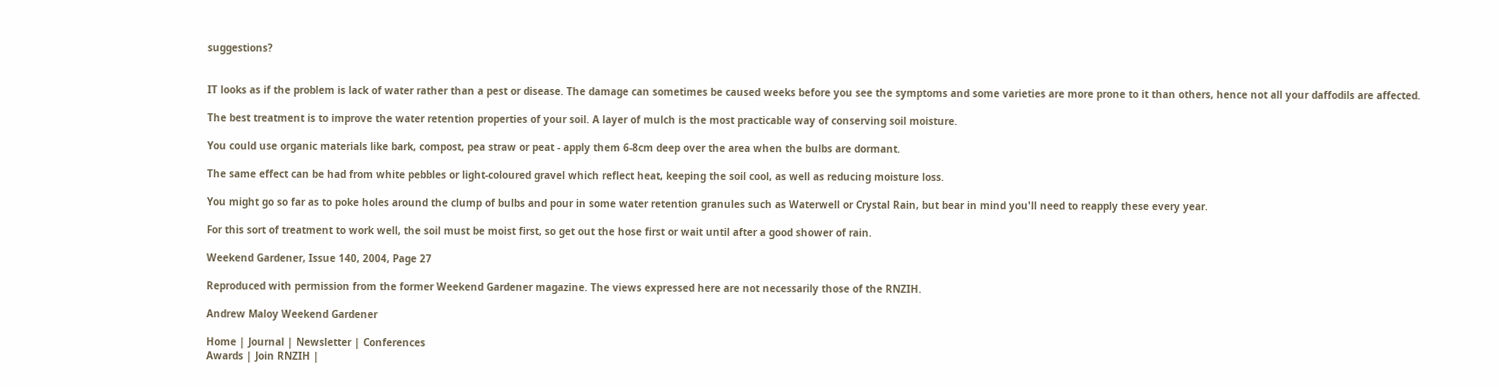suggestions?


IT looks as if the problem is lack of water rather than a pest or disease. The damage can sometimes be caused weeks before you see the symptoms and some varieties are more prone to it than others, hence not all your daffodils are affected.

The best treatment is to improve the water retention properties of your soil. A layer of mulch is the most practicable way of conserving soil moisture.

You could use organic materials like bark, compost, pea straw or peat - apply them 6-8cm deep over the area when the bulbs are dormant.

The same effect can be had from white pebbles or light-coloured gravel which reflect heat, keeping the soil cool, as well as reducing moisture loss.

You might go so far as to poke holes around the clump of bulbs and pour in some water retention granules such as Waterwell or Crystal Rain, but bear in mind you'll need to reapply these every year.

For this sort of treatment to work well, the soil must be moist first, so get out the hose first or wait until after a good shower of rain.

Weekend Gardener, Issue 140, 2004, Page 27

Reproduced with permission from the former Weekend Gardener magazine. The views expressed here are not necessarily those of the RNZIH.

Andrew Maloy Weekend Gardener

Home | Journal | Newsletter | Conferences
Awards | Join RNZIH |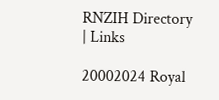RNZIH Directory | Links

20002024 Royal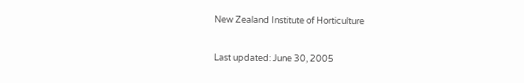New Zealand Institute of Horticulture

Last updated: June 30, 2005